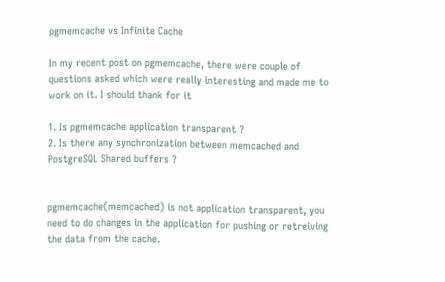pgmemcache vs Infinite Cache

In my recent post on pgmemcache, there were couple of questions asked which were really interesting and made me to work on it. I should thank for it

1. Is pgmemcache application transparent ?
2. Is there any synchronization between memcached and PostgreSQL Shared buffers ?


pgmemcache(memcached) is not application transparent, you need to do changes in the application for pushing or retreiving the data from the cache.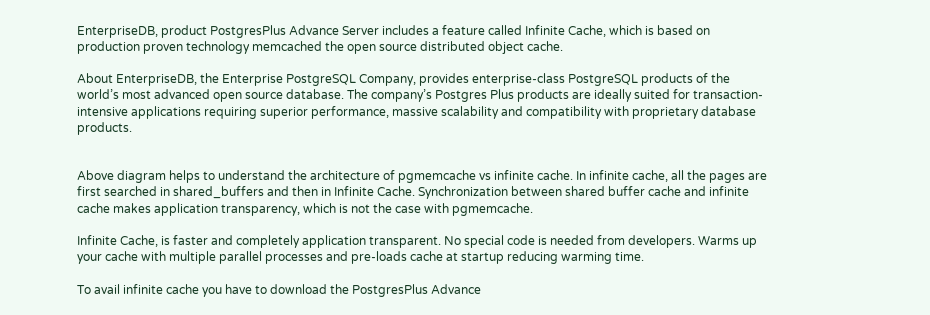EnterpriseDB, product PostgresPlus Advance Server includes a feature called Infinite Cache, which is based on production proven technology memcached the open source distributed object cache.

About EnterpriseDB, the Enterprise PostgreSQL Company, provides enterprise-class PostgreSQL products of the world’s most advanced open source database. The company’s Postgres Plus products are ideally suited for transaction-intensive applications requiring superior performance, massive scalability and compatibility with proprietary database products.


Above diagram helps to understand the architecture of pgmemcache vs infinite cache. In infinite cache, all the pages are first searched in shared_buffers and then in Infinite Cache. Synchronization between shared buffer cache and infinite cache makes application transparency, which is not the case with pgmemcache.

Infinite Cache, is faster and completely application transparent. No special code is needed from developers. Warms up your cache with multiple parallel processes and pre-loads cache at startup reducing warming time.

To avail infinite cache you have to download the PostgresPlus Advance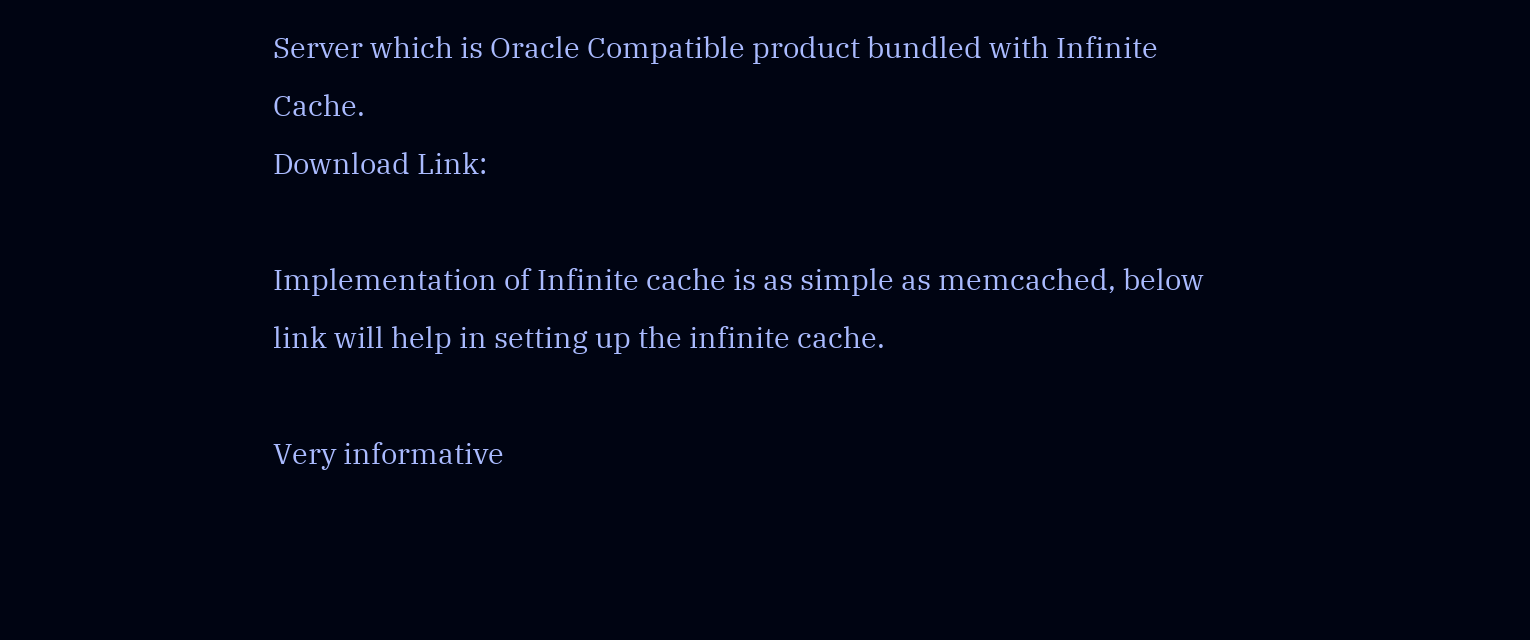Server which is Oracle Compatible product bundled with Infinite Cache.
Download Link:

Implementation of Infinite cache is as simple as memcached, below link will help in setting up the infinite cache.

Very informative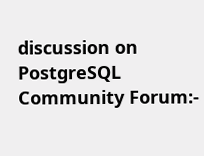discussion on PostgreSQL Community Forum:-